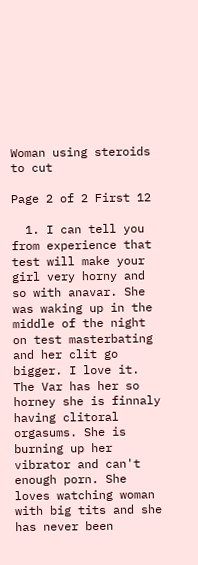Woman using steroids to cut

Page 2 of 2 First 12

  1. I can tell you from experience that test will make your girl very horny and so with anavar. She was waking up in the middle of the night on test masterbating and her clit go bigger. I love it. The Var has her so horney she is finnaly having clitoral orgasums. She is burning up her vibrator and can't enough porn. She loves watching woman with big tits and she has never been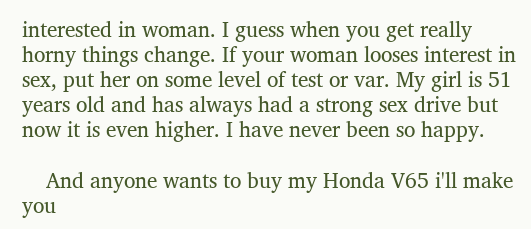interested in woman. I guess when you get really horny things change. If your woman looses interest in sex, put her on some level of test or var. My girl is 51 years old and has always had a strong sex drive but now it is even higher. I have never been so happy.

    And anyone wants to buy my Honda V65 i'll make you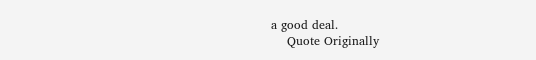a good deal.
    Quote Originally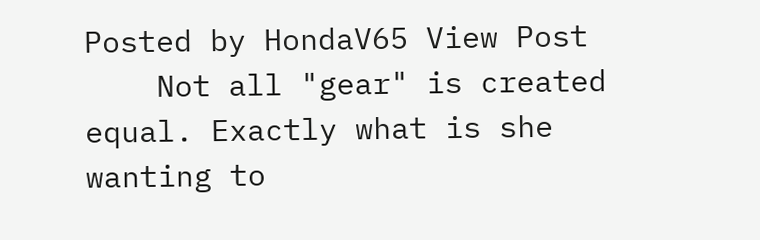Posted by HondaV65 View Post
    Not all "gear" is created equal. Exactly what is she wanting to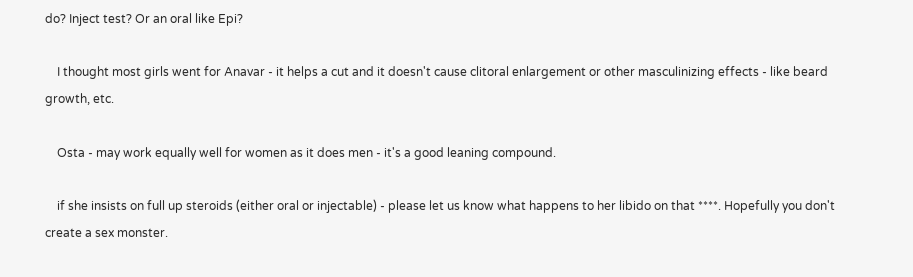do? Inject test? Or an oral like Epi?

    I thought most girls went for Anavar - it helps a cut and it doesn't cause clitoral enlargement or other masculinizing effects - like beard growth, etc.

    Osta - may work equally well for women as it does men - it's a good leaning compound.

    if she insists on full up steroids (either oral or injectable) - please let us know what happens to her libido on that ****. Hopefully you don't create a sex monster.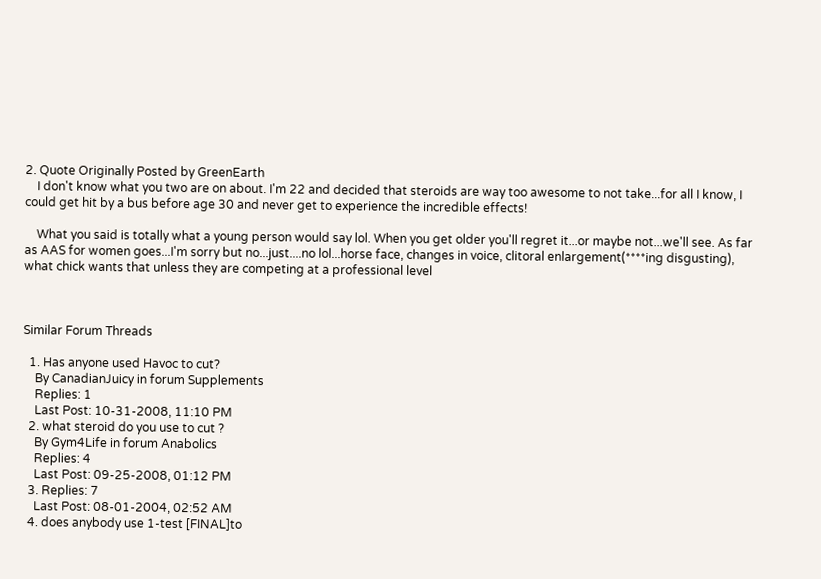2. Quote Originally Posted by GreenEarth
    I don't know what you two are on about. I'm 22 and decided that steroids are way too awesome to not take...for all I know, I could get hit by a bus before age 30 and never get to experience the incredible effects!

    What you said is totally what a young person would say lol. When you get older you'll regret it...or maybe not...we'll see. As far as AAS for women goes...I'm sorry but no...just....no lol...horse face, changes in voice, clitoral enlargement(****ing disgusting), what chick wants that unless they are competing at a professional level



Similar Forum Threads

  1. Has anyone used Havoc to cut?
    By CanadianJuicy in forum Supplements
    Replies: 1
    Last Post: 10-31-2008, 11:10 PM
  2. what steroid do you use to cut ?
    By Gym4Life in forum Anabolics
    Replies: 4
    Last Post: 09-25-2008, 01:12 PM
  3. Replies: 7
    Last Post: 08-01-2004, 02:52 AM
  4. does anybody use 1-test [FINAL]to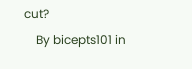cut?
    By bicepts101 in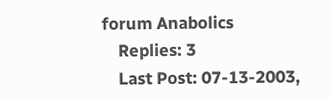forum Anabolics
    Replies: 3
    Last Post: 07-13-2003,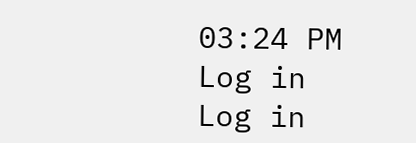03:24 PM
Log in
Log in